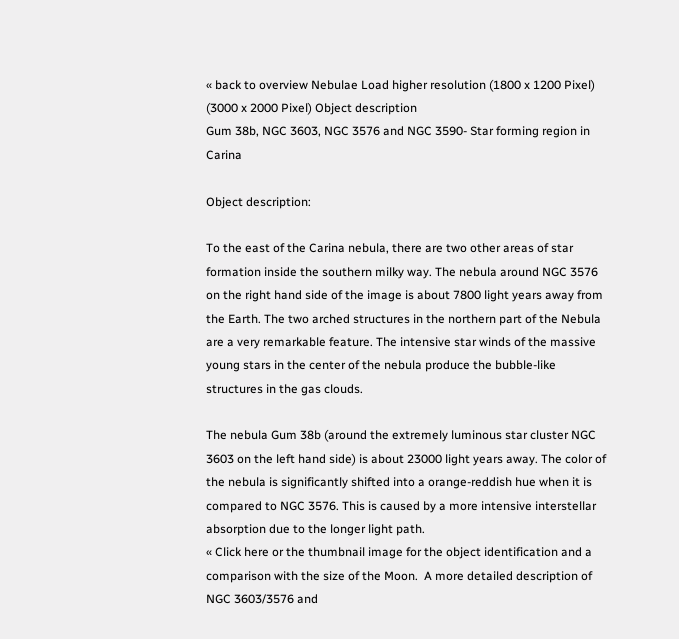« back to overview Nebulae Load higher resolution (1800 x 1200 Pixel)  (3000 x 2000 Pixel) Object description
Gum 38b, NGC 3603, NGC 3576 and NGC 3590- Star forming region in Carina

Object description:

To the east of the Carina nebula, there are two other areas of star formation inside the southern milky way. The nebula around NGC 3576 on the right hand side of the image is about 7800 light years away from the Earth. The two arched structures in the northern part of the Nebula are a very remarkable feature. The intensive star winds of the massive young stars in the center of the nebula produce the bubble-like structures in the gas clouds.

The nebula Gum 38b (around the extremely luminous star cluster NGC 3603 on the left hand side) is about 23000 light years away. The color of the nebula is significantly shifted into a orange-reddish hue when it is compared to NGC 3576. This is caused by a more intensive interstellar absorption due to the longer light path.
« Click here or the thumbnail image for the object identification and a comparison with the size of the Moon.  A more detailed description of NGC 3603/3576 and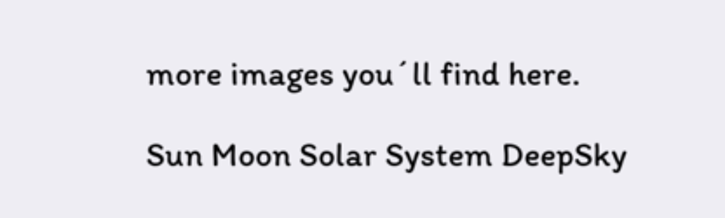more images you´ll find here.

Sun Moon Solar System DeepSky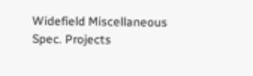Widefield Miscellaneous Spec. Projects